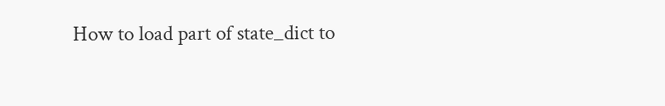How to load part of state_dict to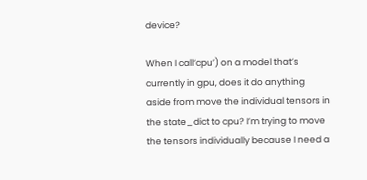device?

When I call‘cpu’) on a model that’s currently in gpu, does it do anything aside from move the individual tensors in the state_dict to cpu? I’m trying to move the tensors individually because I need a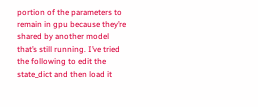portion of the parameters to remain in gpu because they’re shared by another model that’s still running. I’ve tried the following to edit the state_dict and then load it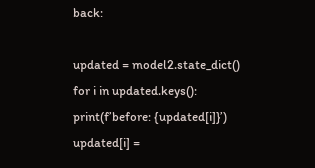back:

updated = model2.state_dict()
for i in updated.keys():
print(f’before: {updated[i]}’)
updated[i] =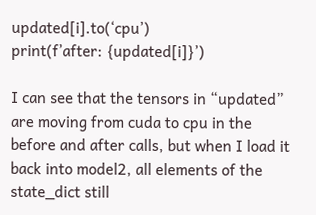updated[i].to(‘cpu’)
print(f’after: {updated[i]}’)

I can see that the tensors in “updated” are moving from cuda to cpu in the before and after calls, but when I load it back into model2, all elements of the state_dict still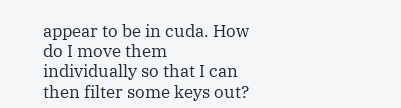appear to be in cuda. How do I move them individually so that I can then filter some keys out?